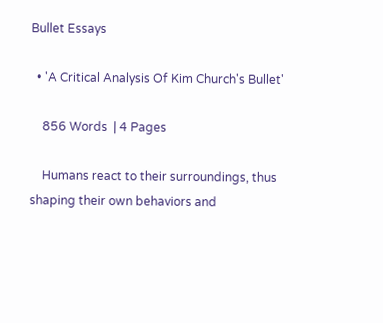Bullet Essays

  • 'A Critical Analysis Of Kim Church's Bullet'

    856 Words  | 4 Pages

    Humans react to their surroundings, thus shaping their own behaviors and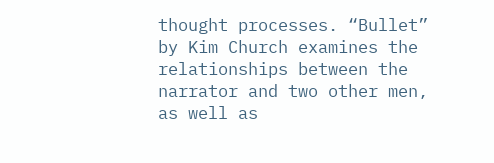thought processes. “Bullet” by Kim Church examines the relationships between the narrator and two other men, as well as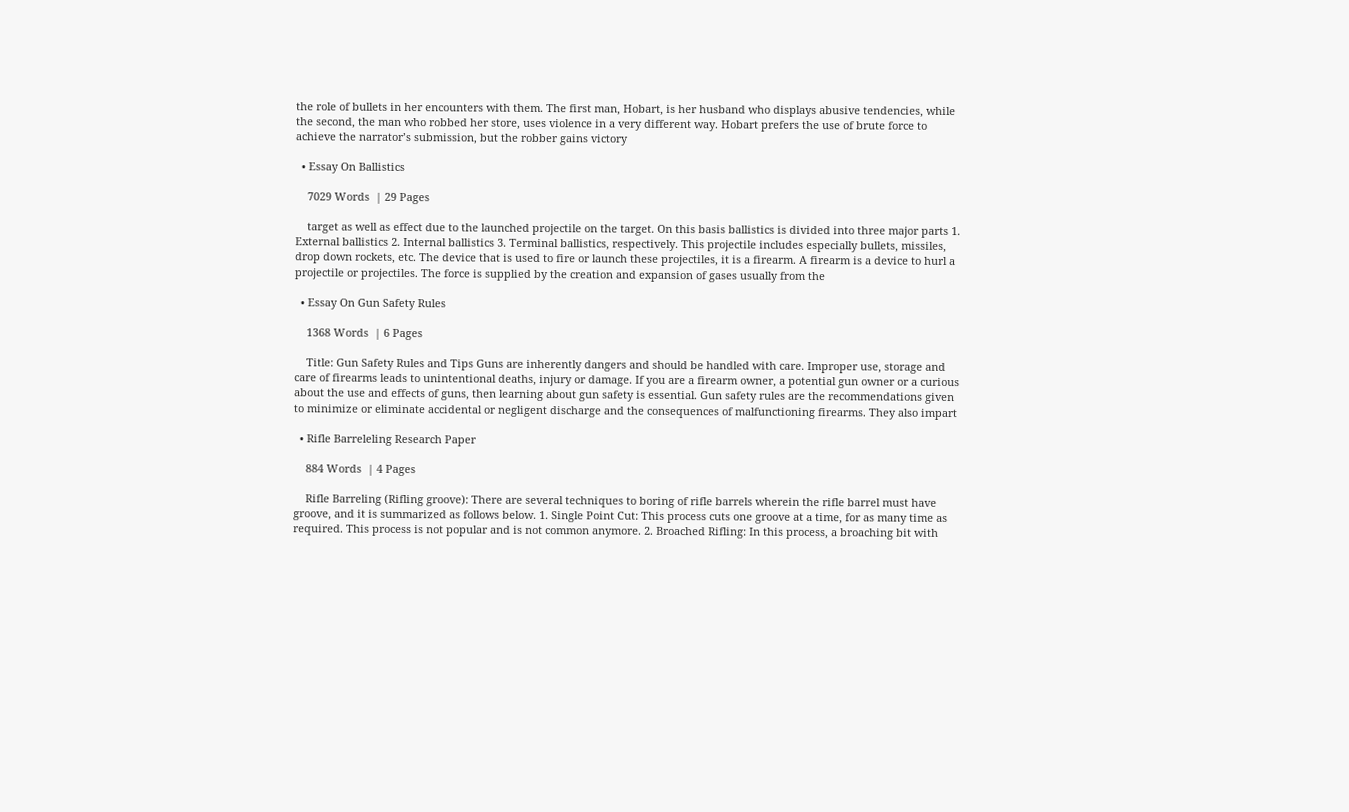the role of bullets in her encounters with them. The first man, Hobart, is her husband who displays abusive tendencies, while the second, the man who robbed her store, uses violence in a very different way. Hobart prefers the use of brute force to achieve the narrator’s submission, but the robber gains victory

  • Essay On Ballistics

    7029 Words  | 29 Pages

    target as well as effect due to the launched projectile on the target. On this basis ballistics is divided into three major parts 1. External ballistics 2. Internal ballistics 3. Terminal ballistics, respectively. This projectile includes especially bullets, missiles, drop down rockets, etc. The device that is used to fire or launch these projectiles, it is a firearm. A firearm is a device to hurl a projectile or projectiles. The force is supplied by the creation and expansion of gases usually from the

  • Essay On Gun Safety Rules

    1368 Words  | 6 Pages

    Title: Gun Safety Rules and Tips Guns are inherently dangers and should be handled with care. Improper use, storage and care of firearms leads to unintentional deaths, injury or damage. If you are a firearm owner, a potential gun owner or a curious about the use and effects of guns, then learning about gun safety is essential. Gun safety rules are the recommendations given to minimize or eliminate accidental or negligent discharge and the consequences of malfunctioning firearms. They also impart

  • Rifle Barreleling Research Paper

    884 Words  | 4 Pages

    Rifle Barreling (Rifling groove): There are several techniques to boring of rifle barrels wherein the rifle barrel must have groove, and it is summarized as follows below. 1. Single Point Cut: This process cuts one groove at a time, for as many time as required. This process is not popular and is not common anymore. 2. Broached Rifling: In this process, a broaching bit with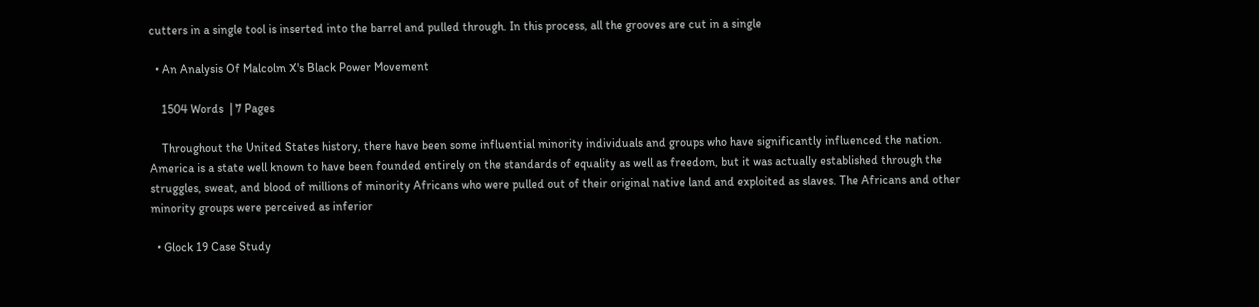cutters in a single tool is inserted into the barrel and pulled through. In this process, all the grooves are cut in a single

  • An Analysis Of Malcolm X's Black Power Movement

    1504 Words  | 7 Pages

    Throughout the United States history, there have been some influential minority individuals and groups who have significantly influenced the nation. America is a state well known to have been founded entirely on the standards of equality as well as freedom, but it was actually established through the struggles, sweat, and blood of millions of minority Africans who were pulled out of their original native land and exploited as slaves. The Africans and other minority groups were perceived as inferior

  • Glock 19 Case Study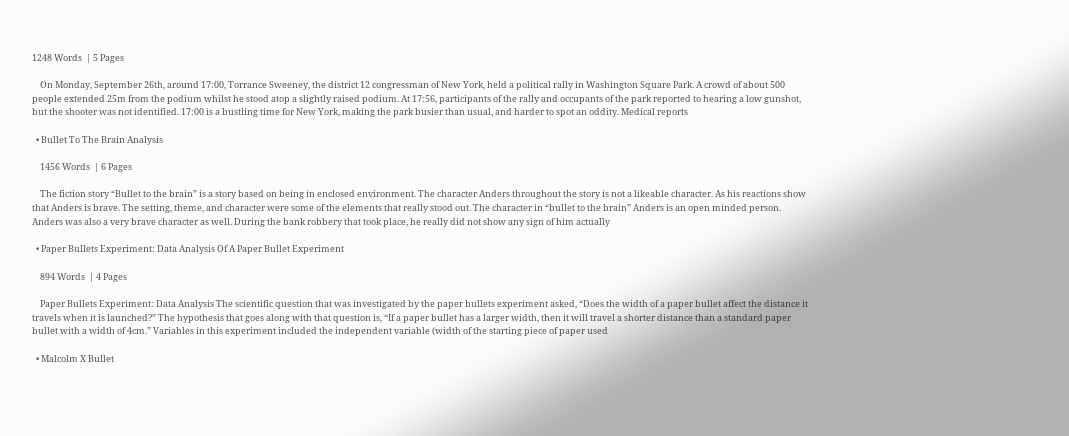1248 Words  | 5 Pages

    On Monday, September 26th, around 17:00, Torrance Sweeney, the district 12 congressman of New York, held a political rally in Washington Square Park. A crowd of about 500 people extended 25m from the podium whilst he stood atop a slightly raised podium. At 17:56, participants of the rally and occupants of the park reported to hearing a low gunshot, but the shooter was not identified. 17:00 is a bustling time for New York, making the park busier than usual, and harder to spot an oddity. Medical reports

  • Bullet To The Brain Analysis

    1456 Words  | 6 Pages

    The fiction story “Bullet to the brain” is a story based on being in enclosed environment. The character Anders throughout the story is not a likeable character. As his reactions show that Anders is brave. The setting, theme, and character were some of the elements that really stood out. The character in “bullet to the brain” Anders is an open minded person. Anders was also a very brave character as well. During the bank robbery that took place, he really did not show any sign of him actually

  • Paper Bullets Experiment: Data Analysis Of A Paper Bullet Experiment

    894 Words  | 4 Pages

    Paper Bullets Experiment: Data Analysis The scientific question that was investigated by the paper bullets experiment asked, “Does the width of a paper bullet affect the distance it travels when it is launched?” The hypothesis that goes along with that question is, “If a paper bullet has a larger width, then it will travel a shorter distance than a standard paper bullet with a width of 4cm.” Variables in this experiment included the independent variable (width of the starting piece of paper used

  • Malcolm X Bullet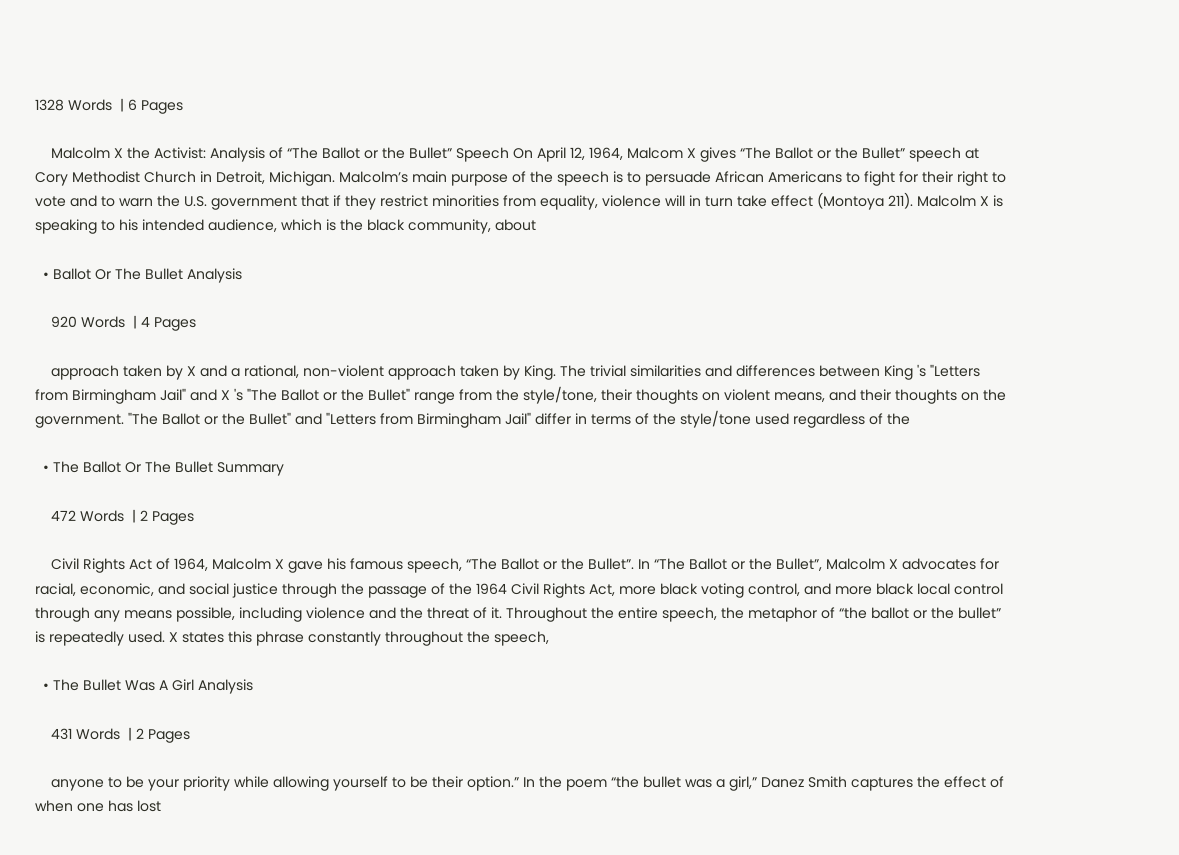1328 Words  | 6 Pages

    Malcolm X the Activist: Analysis of “The Ballot or the Bullet” Speech On April 12, 1964, Malcom X gives “The Ballot or the Bullet” speech at Cory Methodist Church in Detroit, Michigan. Malcolm’s main purpose of the speech is to persuade African Americans to fight for their right to vote and to warn the U.S. government that if they restrict minorities from equality, violence will in turn take effect (Montoya 211). Malcolm X is speaking to his intended audience, which is the black community, about

  • Ballot Or The Bullet Analysis

    920 Words  | 4 Pages

    approach taken by X and a rational, non-violent approach taken by King. The trivial similarities and differences between King 's "Letters from Birmingham Jail" and X 's "The Ballot or the Bullet" range from the style/tone, their thoughts on violent means, and their thoughts on the government. "The Ballot or the Bullet" and "Letters from Birmingham Jail" differ in terms of the style/tone used regardless of the

  • The Ballot Or The Bullet Summary

    472 Words  | 2 Pages

    Civil Rights Act of 1964, Malcolm X gave his famous speech, “The Ballot or the Bullet”. In “The Ballot or the Bullet”, Malcolm X advocates for racial, economic, and social justice through the passage of the 1964 Civil Rights Act, more black voting control, and more black local control through any means possible, including violence and the threat of it. Throughout the entire speech, the metaphor of “the ballot or the bullet” is repeatedly used. X states this phrase constantly throughout the speech,

  • The Bullet Was A Girl Analysis

    431 Words  | 2 Pages

    anyone to be your priority while allowing yourself to be their option.” In the poem “the bullet was a girl,” Danez Smith captures the effect of when one has lost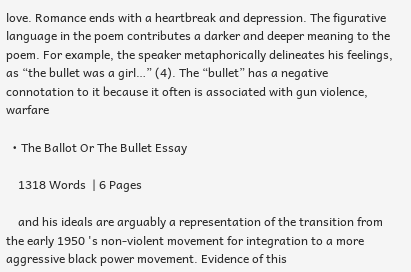love. Romance ends with a heartbreak and depression. The figurative language in the poem contributes a darker and deeper meaning to the poem. For example, the speaker metaphorically delineates his feelings, as “the bullet was a girl…” (4). The “bullet” has a negative connotation to it because it often is associated with gun violence, warfare

  • The Ballot Or The Bullet Essay

    1318 Words  | 6 Pages

    and his ideals are arguably a representation of the transition from the early 1950 's non-violent movement for integration to a more aggressive black power movement. Evidence of this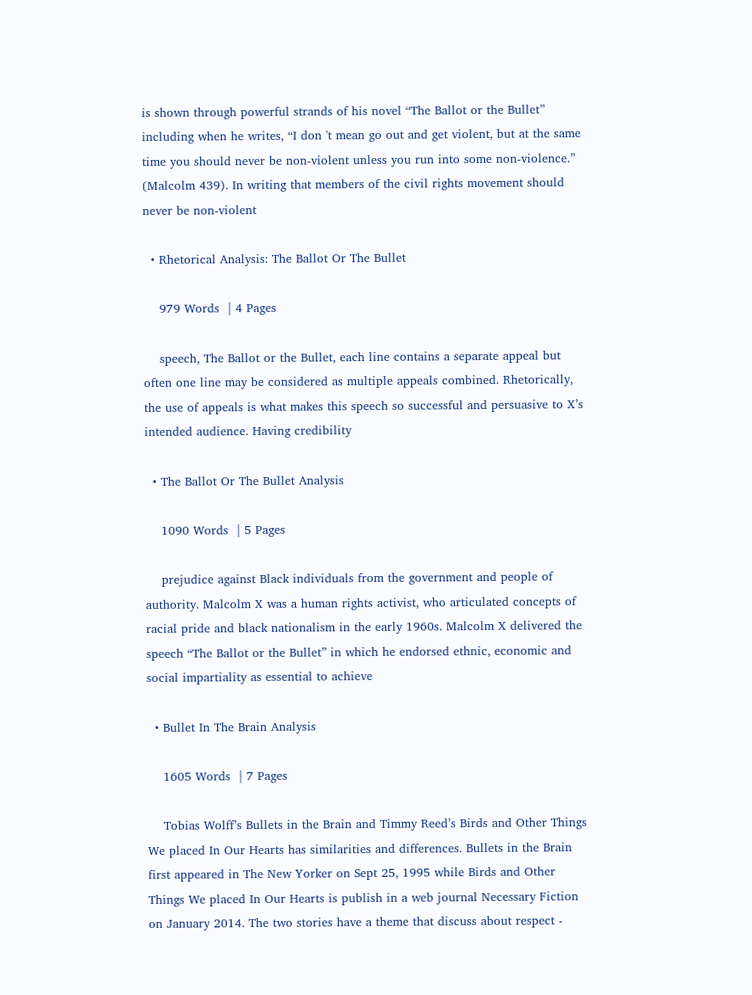is shown through powerful strands of his novel “The Ballot or the Bullet” including when he writes, “I don 't mean go out and get violent, but at the same time you should never be non-violent unless you run into some non-violence.” (Malcolm 439). In writing that members of the civil rights movement should never be non-violent

  • Rhetorical Analysis: The Ballot Or The Bullet

    979 Words  | 4 Pages

    speech, The Ballot or the Bullet, each line contains a separate appeal but often one line may be considered as multiple appeals combined. Rhetorically, the use of appeals is what makes this speech so successful and persuasive to X’s intended audience. Having credibility

  • The Ballot Or The Bullet Analysis

    1090 Words  | 5 Pages

    prejudice against Black individuals from the government and people of authority. Malcolm X was a human rights activist, who articulated concepts of racial pride and black nationalism in the early 1960s. Malcolm X delivered the speech “The Ballot or the Bullet” in which he endorsed ethnic, economic and social impartiality as essential to achieve

  • Bullet In The Brain Analysis

    1605 Words  | 7 Pages

    Tobias Wolff’s Bullets in the Brain and Timmy Reed’s Birds and Other Things We placed In Our Hearts has similarities and differences. Bullets in the Brain first appeared in The New Yorker on Sept 25, 1995 while Birds and Other Things We placed In Our Hearts is publish in a web journal Necessary Fiction on January 2014. The two stories have a theme that discuss about respect -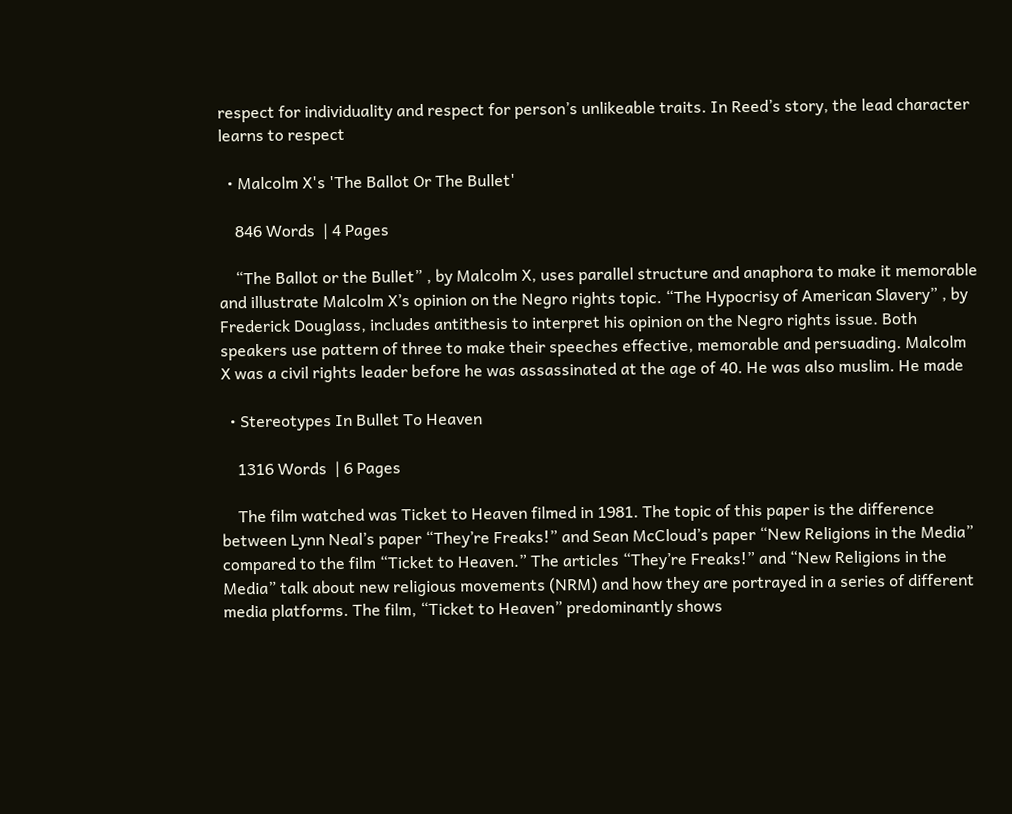respect for individuality and respect for person’s unlikeable traits. In Reed’s story, the lead character learns to respect

  • Malcolm X's 'The Ballot Or The Bullet'

    846 Words  | 4 Pages

    “The Ballot or the Bullet” , by Malcolm X, uses parallel structure and anaphora to make it memorable and illustrate Malcolm X’s opinion on the Negro rights topic. “The Hypocrisy of American Slavery” , by Frederick Douglass, includes antithesis to interpret his opinion on the Negro rights issue. Both speakers use pattern of three to make their speeches effective, memorable and persuading. Malcolm X was a civil rights leader before he was assassinated at the age of 40. He was also muslim. He made

  • Stereotypes In Bullet To Heaven

    1316 Words  | 6 Pages

    The film watched was Ticket to Heaven filmed in 1981. The topic of this paper is the difference between Lynn Neal’s paper “They’re Freaks!” and Sean McCloud’s paper “New Religions in the Media” compared to the film “Ticket to Heaven.” The articles “They’re Freaks!” and “New Religions in the Media” talk about new religious movements (NRM) and how they are portrayed in a series of different media platforms. The film, “Ticket to Heaven” predominantly shows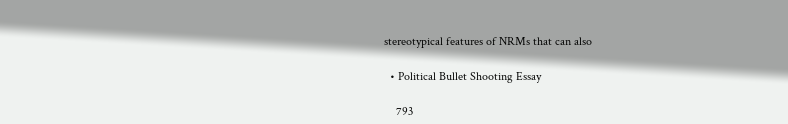stereotypical features of NRMs that can also

  • Political Bullet Shooting Essay

    793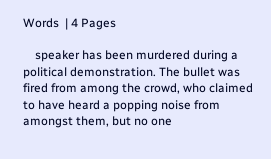Words  | 4 Pages

    speaker has been murdered during a political demonstration. The bullet was fired from among the crowd, who claimed to have heard a popping noise from amongst them, but no one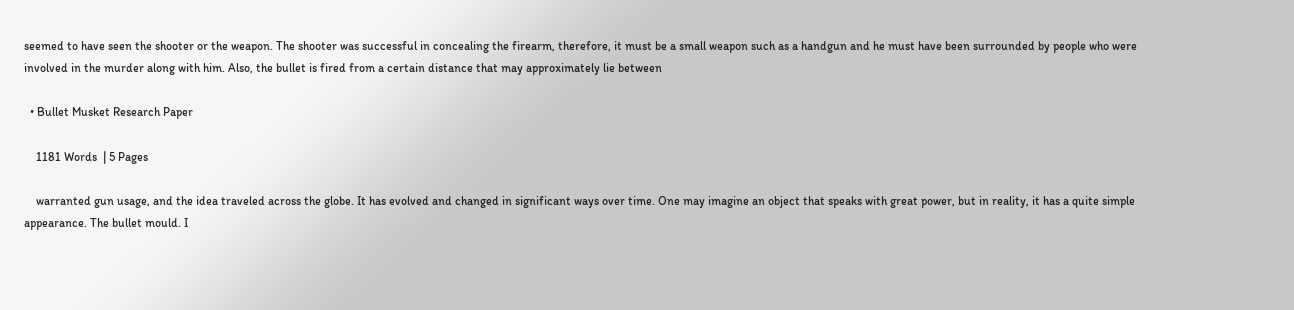seemed to have seen the shooter or the weapon. The shooter was successful in concealing the firearm, therefore, it must be a small weapon such as a handgun and he must have been surrounded by people who were involved in the murder along with him. Also, the bullet is fired from a certain distance that may approximately lie between

  • Bullet Musket Research Paper

    1181 Words  | 5 Pages

    warranted gun usage, and the idea traveled across the globe. It has evolved and changed in significant ways over time. One may imagine an object that speaks with great power, but in reality, it has a quite simple appearance. The bullet mould. I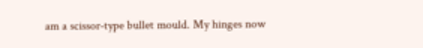am a scissor-type bullet mould. My hinges now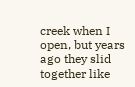creek when I open, but years ago they slid together like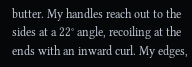butter. My handles reach out to the sides at a 22° angle, recoiling at the ends with an inward curl. My edges,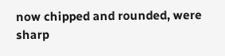now chipped and rounded, were sharp